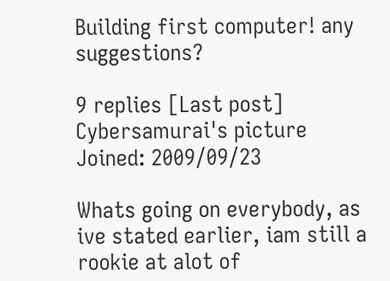Building first computer! any suggestions?

9 replies [Last post]
Cybersamurai's picture
Joined: 2009/09/23

Whats going on everybody, as ive stated earlier, iam still a rookie at alot of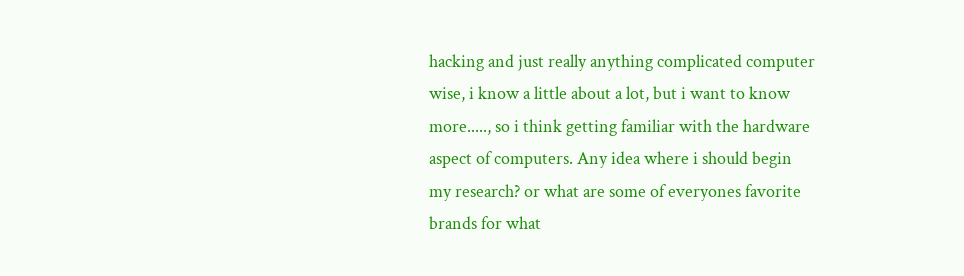hacking and just really anything complicated computer wise, i know a little about a lot, but i want to know more....., so i think getting familiar with the hardware aspect of computers. Any idea where i should begin my research? or what are some of everyones favorite brands for what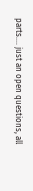parts.... just an open questions, all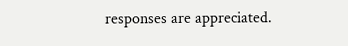responses are appreciated.